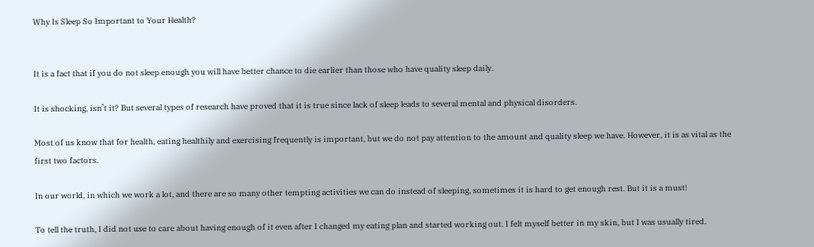Why Is Sleep So Important to Your Health?


It is a fact that if you do not sleep enough you will have better chance to die earlier than those who have quality sleep daily.

It is shocking, isn’t it? But several types of research have proved that it is true since lack of sleep leads to several mental and physical disorders.

Most of us know that for health, eating healthily and exercising frequently is important, but we do not pay attention to the amount and quality sleep we have. However, it is as vital as the first two factors.

In our world, in which we work a lot, and there are so many other tempting activities we can do instead of sleeping, sometimes it is hard to get enough rest. But it is a must!

To tell the truth, I did not use to care about having enough of it even after I changed my eating plan and started working out. I felt myself better in my skin, but I was usually tired.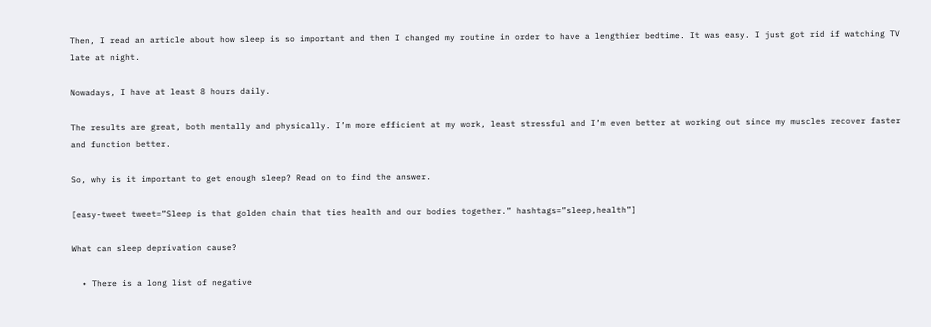Then, I read an article about how sleep is so important and then I changed my routine in order to have a lengthier bedtime. It was easy. I just got rid if watching TV late at night.

Nowadays, I have at least 8 hours daily.

The results are great, both mentally and physically. I’m more efficient at my work, least stressful and I’m even better at working out since my muscles recover faster and function better.

So, why is it important to get enough sleep? Read on to find the answer.

[easy-tweet tweet=”Sleep is that golden chain that ties health and our bodies together.” hashtags=”sleep,health”]

What can sleep deprivation cause?

  • There is a long list of negative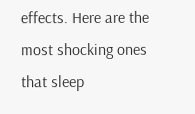effects. Here are the most shocking ones that sleep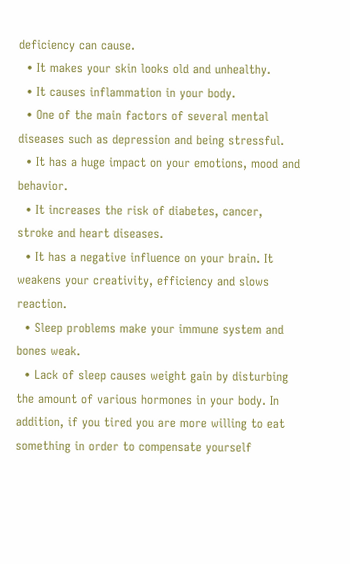deficiency can cause.
  • It makes your skin looks old and unhealthy.
  • It causes inflammation in your body.
  • One of the main factors of several mental diseases such as depression and being stressful.
  • It has a huge impact on your emotions, mood and behavior.
  • It increases the risk of diabetes, cancer, stroke and heart diseases.
  • It has a negative influence on your brain. It weakens your creativity, efficiency and slows reaction.
  • Sleep problems make your immune system and bones weak.
  • Lack of sleep causes weight gain by disturbing the amount of various hormones in your body. In addition, if you tired you are more willing to eat something in order to compensate yourself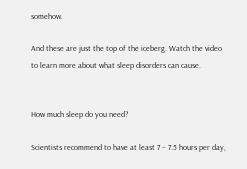somehow.

And these are just the top of the iceberg. Watch the video to learn more about what sleep disorders can cause.


How much sleep do you need?

Scientists recommend to have at least 7 – 7.5 hours per day,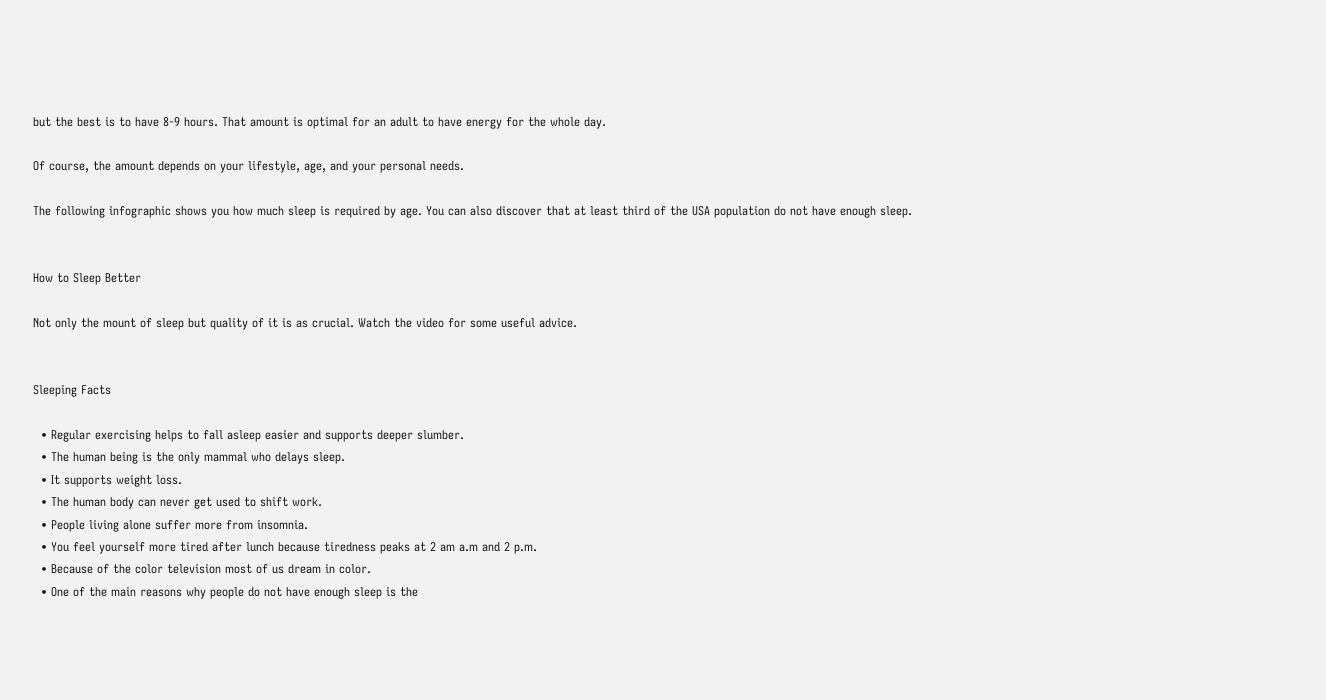but the best is to have 8-9 hours. That amount is optimal for an adult to have energy for the whole day.

Of course, the amount depends on your lifestyle, age, and your personal needs.

The following infographic shows you how much sleep is required by age. You can also discover that at least third of the USA population do not have enough sleep.


How to Sleep Better

Not only the mount of sleep but quality of it is as crucial. Watch the video for some useful advice.


Sleeping Facts

  • Regular exercising helps to fall asleep easier and supports deeper slumber.
  • The human being is the only mammal who delays sleep.
  • It supports weight loss.
  • The human body can never get used to shift work.
  • People living alone suffer more from insomnia.
  • You feel yourself more tired after lunch because tiredness peaks at 2 am a.m and 2 p.m.
  • Because of the color television most of us dream in color.
  • One of the main reasons why people do not have enough sleep is the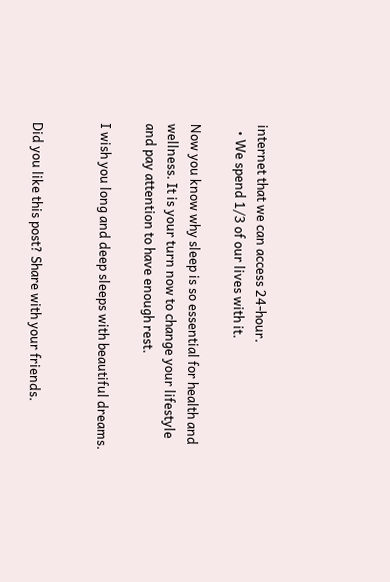internet that we can access 24-hour.
  • We spend 1/3 of our lives with it.

Now you know why sleep is so essential for health and wellness. It is your turn now to change your lifestyle and pay attention to have enough rest.

I wish you long and deep sleeps with beautiful dreams.


Did you like this post? Share with your friends.